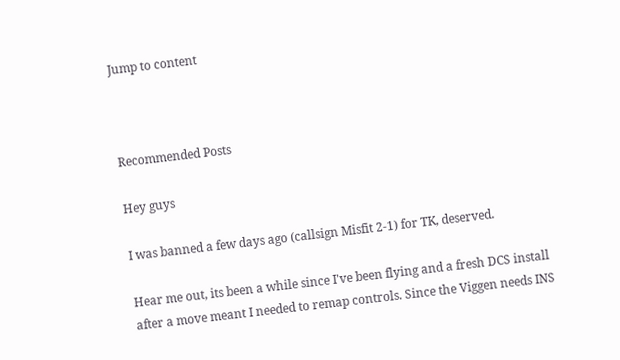Jump to content



Recommended Posts

Hey guys

I was banned a few days ago (callsign Misfit 2-1) for TK, deserved.

Hear me out, its been a while since I've been flying and a fresh DCS install after a move meant I needed to remap controls. Since the Viggen needs INS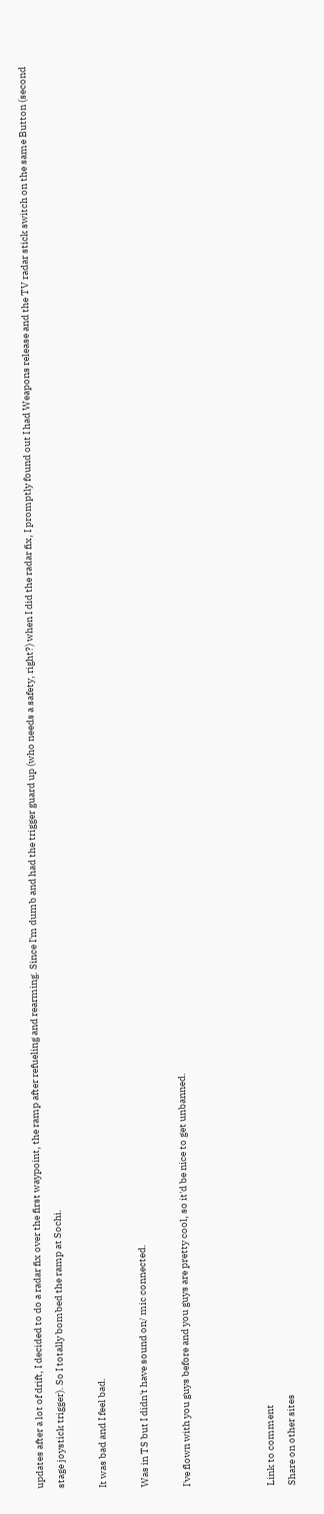updates after a lot of drift, I decided to do a radar fix over the first waypoint, the ramp after refueling and rearming. Since I'm dumb and had the trigger guard up (who needs a safety, right?) when I did the radar fix, I promptly found out I had Weapons release and the TV radar stick switch on the same Button (second stage joystick trigger). So I totally bombed the ramp at Sochi.

It was bad and I feel bad.

Was in TS but I didn't have sound on/ mic connected.

I've flown with you guys before and you guys are pretty cool, so it'd be nice to get unbanned.



Link to comment
Share on other sites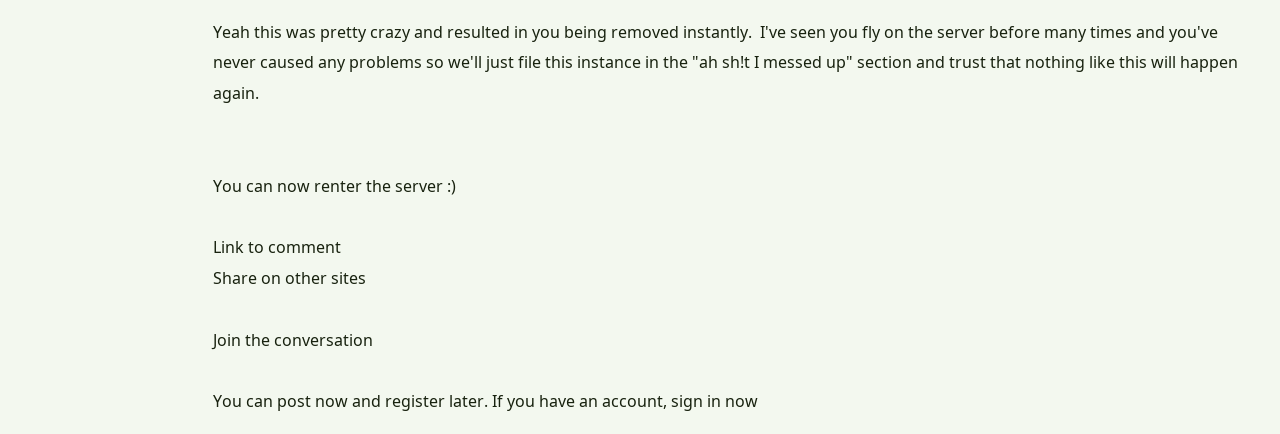Yeah this was pretty crazy and resulted in you being removed instantly.  I've seen you fly on the server before many times and you've never caused any problems so we'll just file this instance in the "ah sh!t I messed up" section and trust that nothing like this will happen again.


You can now renter the server :)

Link to comment
Share on other sites

Join the conversation

You can post now and register later. If you have an account, sign in now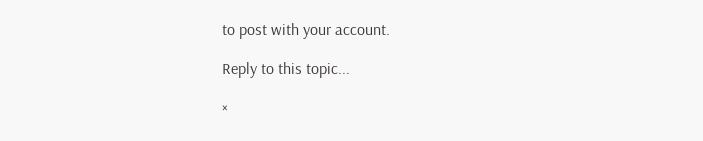to post with your account.

Reply to this topic...

×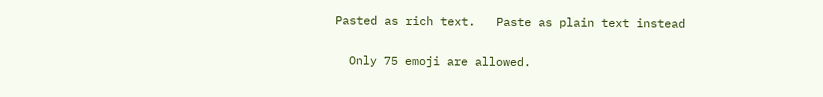Pasted as rich text.   Paste as plain text instead

  Only 75 emoji are allowed.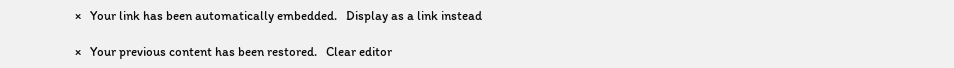×   Your link has been automatically embedded.   Display as a link instead

×   Your previous content has been restored.   Clear editor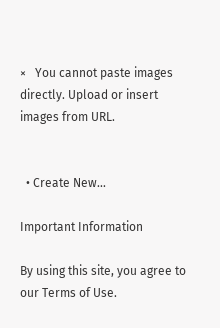×   You cannot paste images directly. Upload or insert images from URL.


  • Create New...

Important Information

By using this site, you agree to our Terms of Use.